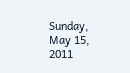Sunday, May 15, 2011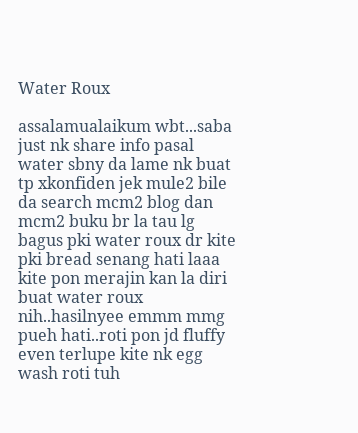Water Roux

assalamualaikum wbt...saba just nk share info pasal water sbny da lame nk buat tp xkonfiden jek mule2 bile da search mcm2 blog dan mcm2 buku br la tau lg bagus pki water roux dr kite pki bread senang hati laaa kite pon merajin kan la diri buat water roux nih..hasilnyee emmm mmg pueh hati..roti pon jd fluffy even terlupe kite nk egg wash roti tuh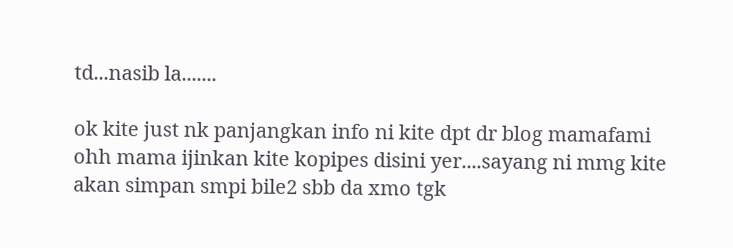td...nasib la.......

ok kite just nk panjangkan info ni kite dpt dr blog mamafami ohh mama ijinkan kite kopipes disini yer....sayang ni mmg kite akan simpan smpi bile2 sbb da xmo tgk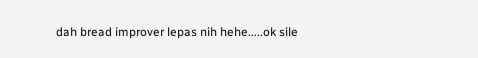dah bread improver lepas nih hehe.....ok sile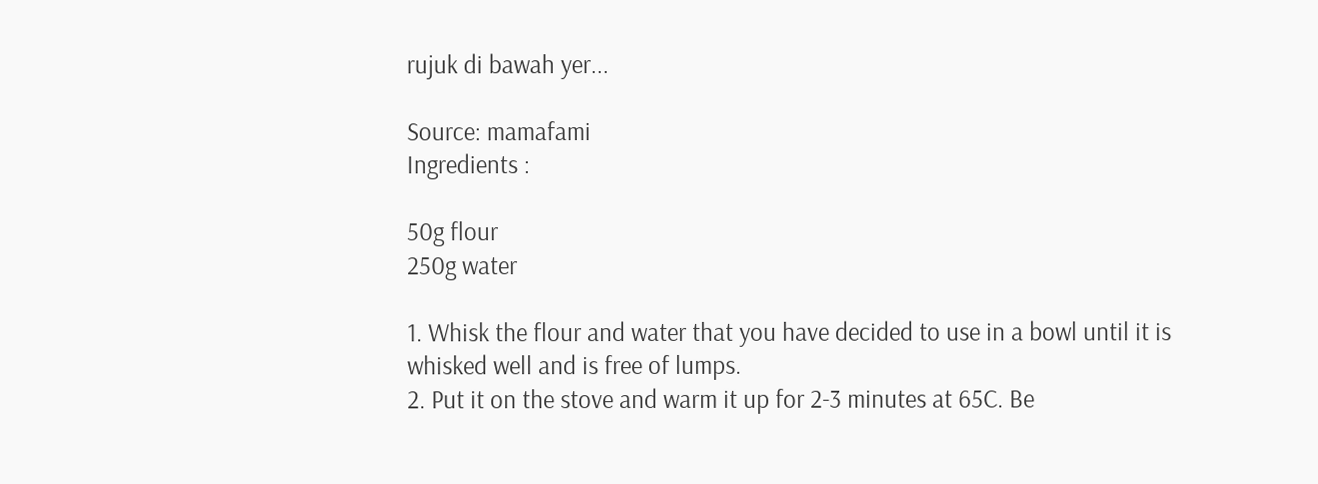rujuk di bawah yer...

Source: mamafami
Ingredients :

50g flour
250g water

1. Whisk the flour and water that you have decided to use in a bowl until it is whisked well and is free of lumps.
2. Put it on the stove and warm it up for 2-3 minutes at 65C. Be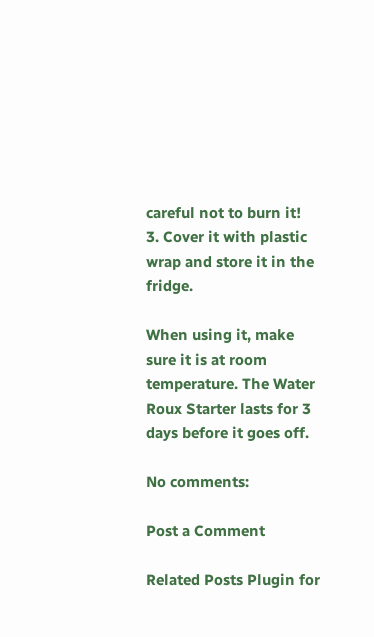careful not to burn it!
3. Cover it with plastic wrap and store it in the fridge.

When using it, make sure it is at room temperature. The Water Roux Starter lasts for 3 days before it goes off.

No comments:

Post a Comment

Related Posts Plugin for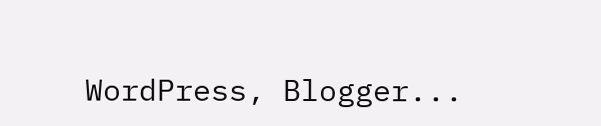WordPress, Blogger...